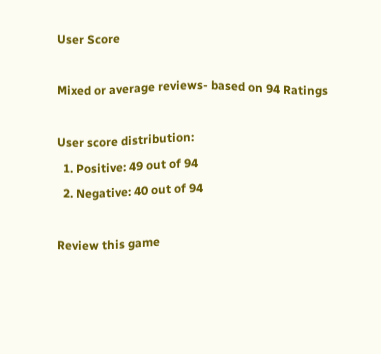User Score

Mixed or average reviews- based on 94 Ratings

User score distribution:
  1. Positive: 49 out of 94
  2. Negative: 40 out of 94

Review this game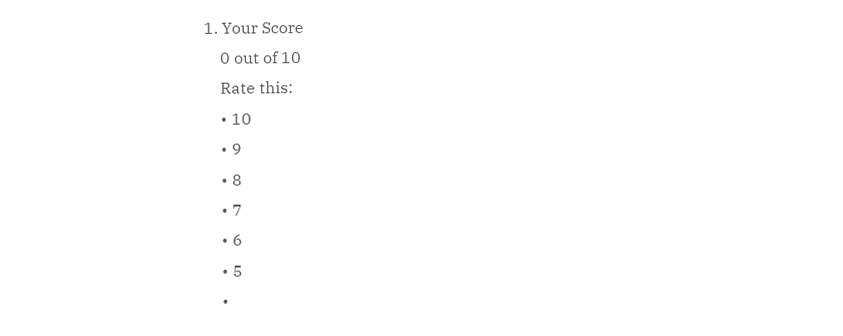1. Your Score
    0 out of 10
    Rate this:
    • 10
    • 9
    • 8
    • 7
    • 6
    • 5
    •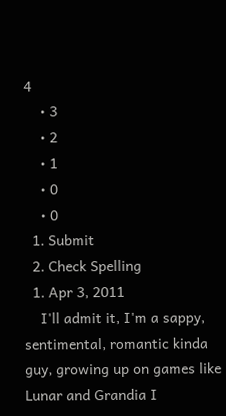4
    • 3
    • 2
    • 1
    • 0
    • 0
  1. Submit
  2. Check Spelling
  1. Apr 3, 2011
    I'll admit it, I'm a sappy, sentimental, romantic kinda guy, growing up on games like Lunar and Grandia I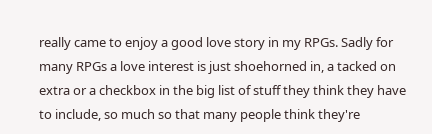really came to enjoy a good love story in my RPGs. Sadly for many RPGs a love interest is just shoehorned in, a tacked on extra or a checkbox in the big list of stuff they think they have to include, so much so that many people think they're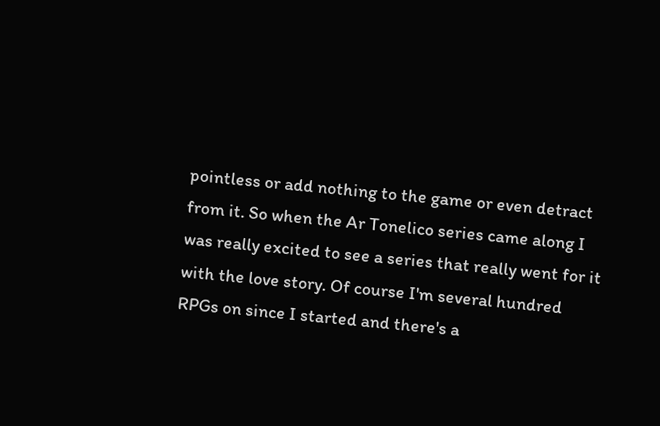pointless or add nothing to the game or even detract from it. So when the Ar Tonelico series came along I was really excited to see a series that really went for it with the love story. Of course I'm several hundred RPGs on since I started and there's a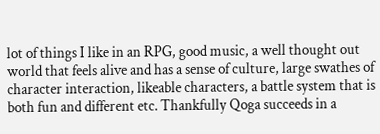lot of things I like in an RPG, good music, a well thought out world that feels alive and has a sense of culture, large swathes of character interaction, likeable characters, a battle system that is both fun and different etc. Thankfully Qoga succeeds in a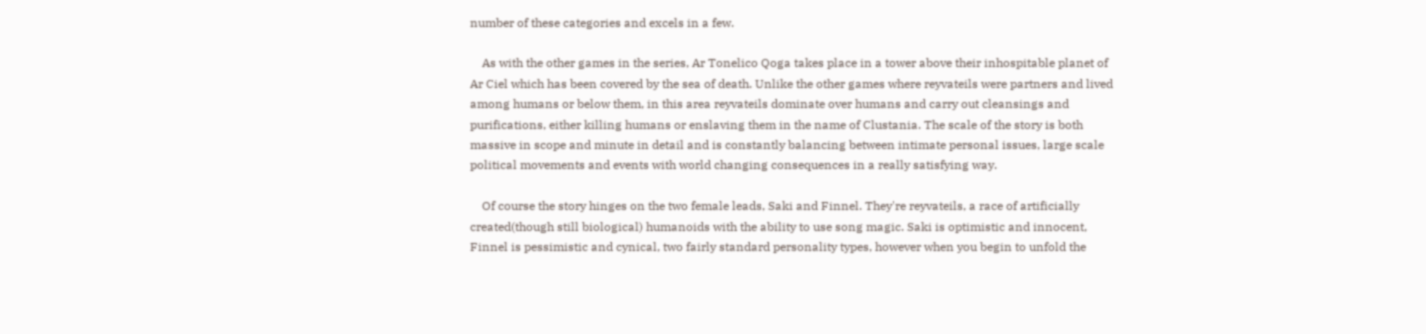number of these categories and excels in a few.

    As with the other games in the series, Ar Tonelico Qoga takes place in a tower above their inhospitable planet of Ar Ciel which has been covered by the sea of death. Unlike the other games where reyvateils were partners and lived among humans or below them, in this area reyvateils dominate over humans and carry out cleansings and purifications, either killing humans or enslaving them in the name of Clustania. The scale of the story is both massive in scope and minute in detail and is constantly balancing between intimate personal issues, large scale political movements and events with world changing consequences in a really satisfying way.

    Of course the story hinges on the two female leads, Saki and Finnel. They're reyvateils, a race of artificially created(though still biological) humanoids with the ability to use song magic. Saki is optimistic and innocent, Finnel is pessimistic and cynical, two fairly standard personality types, however when you begin to unfold the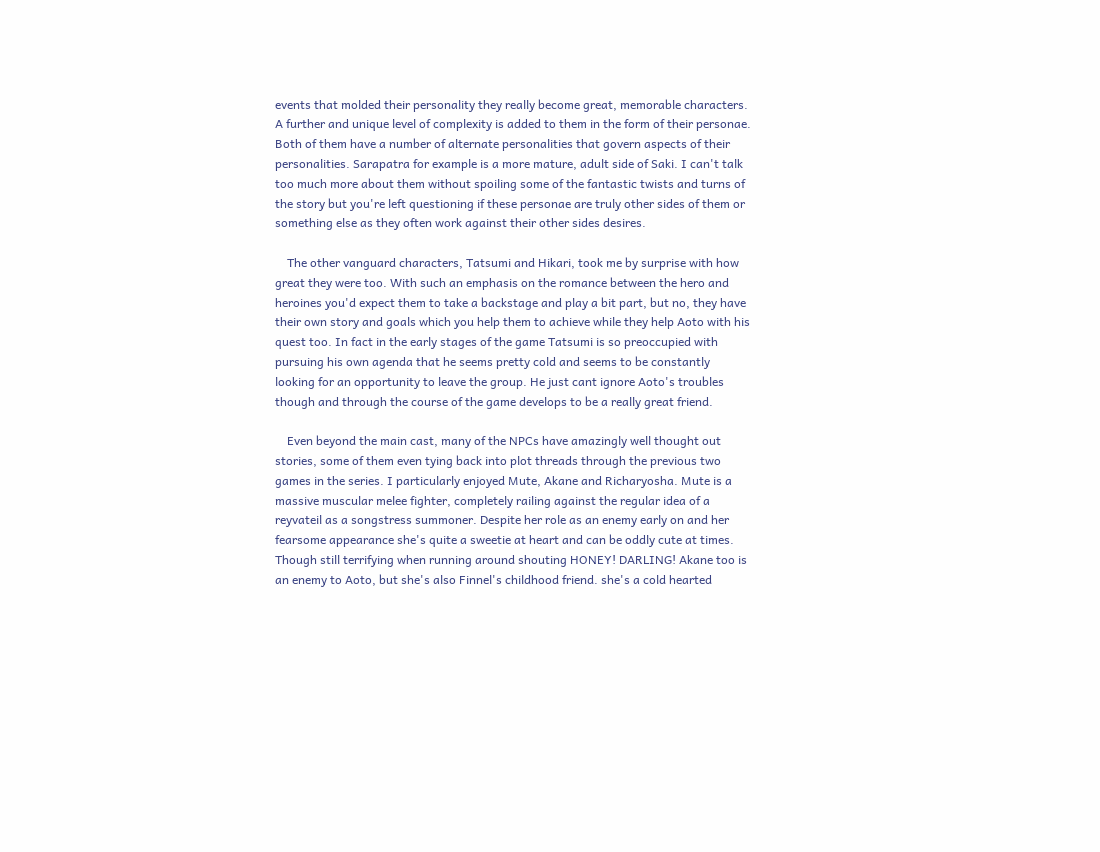events that molded their personality they really become great, memorable characters. A further and unique level of complexity is added to them in the form of their personae. Both of them have a number of alternate personalities that govern aspects of their personalities. Sarapatra for example is a more mature, adult side of Saki. I can't talk too much more about them without spoiling some of the fantastic twists and turns of the story but you're left questioning if these personae are truly other sides of them or something else as they often work against their other sides desires.

    The other vanguard characters, Tatsumi and Hikari, took me by surprise with how great they were too. With such an emphasis on the romance between the hero and heroines you'd expect them to take a backstage and play a bit part, but no, they have their own story and goals which you help them to achieve while they help Aoto with his quest too. In fact in the early stages of the game Tatsumi is so preoccupied with pursuing his own agenda that he seems pretty cold and seems to be constantly looking for an opportunity to leave the group. He just cant ignore Aoto's troubles though and through the course of the game develops to be a really great friend.

    Even beyond the main cast, many of the NPCs have amazingly well thought out stories, some of them even tying back into plot threads through the previous two games in the series. I particularly enjoyed Mute, Akane and Richaryosha. Mute is a massive muscular melee fighter, completely railing against the regular idea of a reyvateil as a songstress summoner. Despite her role as an enemy early on and her fearsome appearance she's quite a sweetie at heart and can be oddly cute at times. Though still terrifying when running around shouting HONEY! DARLING! Akane too is an enemy to Aoto, but she's also Finnel's childhood friend. she's a cold hearted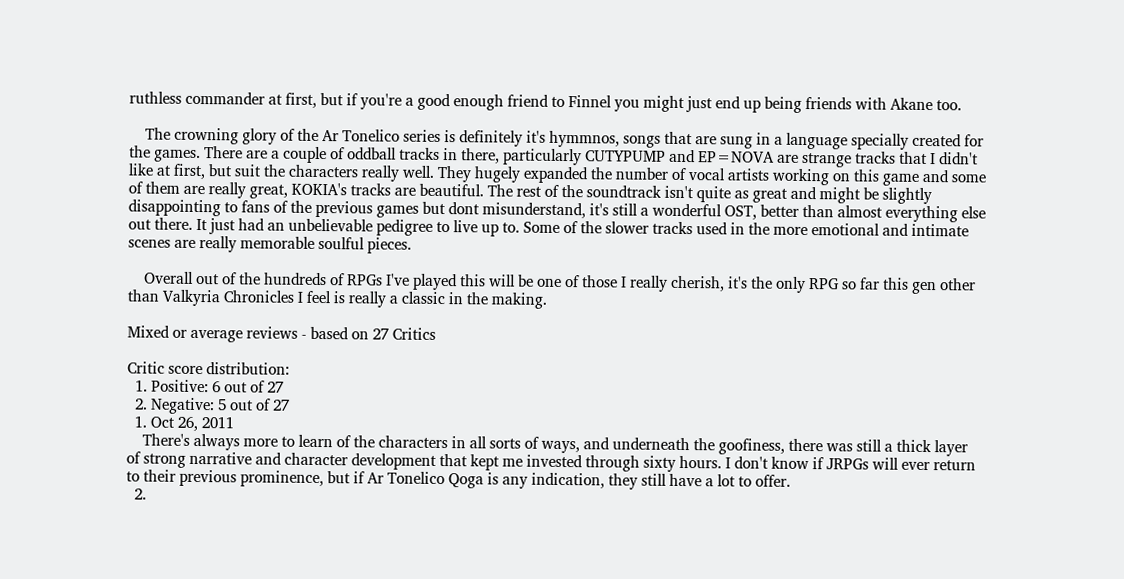ruthless commander at first, but if you're a good enough friend to Finnel you might just end up being friends with Akane too.

    The crowning glory of the Ar Tonelico series is definitely it's hymmnos, songs that are sung in a language specially created for the games. There are a couple of oddball tracks in there, particularly CUTYPUMP and EP=NOVA are strange tracks that I didn't like at first, but suit the characters really well. They hugely expanded the number of vocal artists working on this game and some of them are really great, KOKIA's tracks are beautiful. The rest of the soundtrack isn't quite as great and might be slightly disappointing to fans of the previous games but dont misunderstand, it's still a wonderful OST, better than almost everything else out there. It just had an unbelievable pedigree to live up to. Some of the slower tracks used in the more emotional and intimate scenes are really memorable soulful pieces.

    Overall out of the hundreds of RPGs I've played this will be one of those I really cherish, it's the only RPG so far this gen other than Valkyria Chronicles I feel is really a classic in the making.

Mixed or average reviews - based on 27 Critics

Critic score distribution:
  1. Positive: 6 out of 27
  2. Negative: 5 out of 27
  1. Oct 26, 2011
    There's always more to learn of the characters in all sorts of ways, and underneath the goofiness, there was still a thick layer of strong narrative and character development that kept me invested through sixty hours. I don't know if JRPGs will ever return to their previous prominence, but if Ar Tonelico Qoga is any indication, they still have a lot to offer.
  2.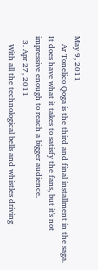May 9, 2011
    Ar Tonelico Qoga is the third and final installment in the saga. It does have what it takes to satisfy the fans, but it's not impressive enough to reach a bigger audience.
  3. Apr 27, 2011
    With all the technological bells and whistles driving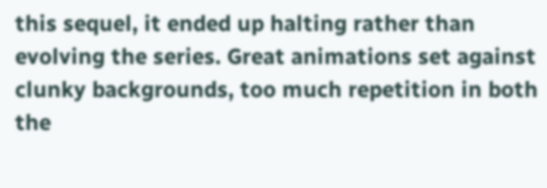this sequel, it ended up halting rather than evolving the series. Great animations set against clunky backgrounds, too much repetition in both the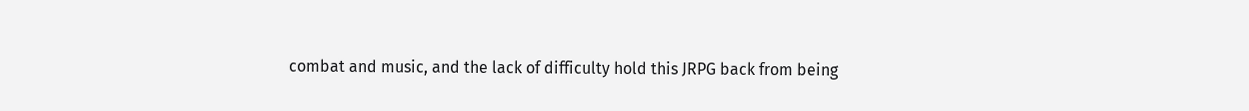combat and music, and the lack of difficulty hold this JRPG back from being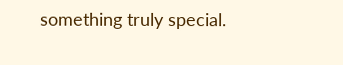something truly special.